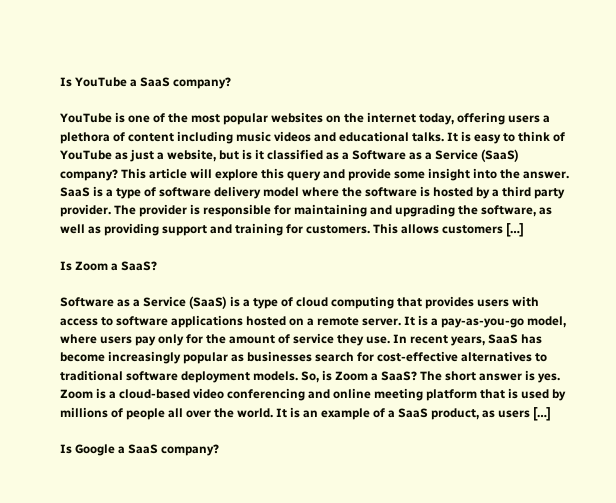Is YouTube a SaaS company?

YouTube is one of the most popular websites on the internet today, offering users a plethora of content including music videos and educational talks. It is easy to think of YouTube as just a website, but is it classified as a Software as a Service (SaaS) company? This article will explore this query and provide some insight into the answer. SaaS is a type of software delivery model where the software is hosted by a third party provider. The provider is responsible for maintaining and upgrading the software, as well as providing support and training for customers. This allows customers […]

Is Zoom a SaaS?

Software as a Service (SaaS) is a type of cloud computing that provides users with access to software applications hosted on a remote server. It is a pay-as-you-go model, where users pay only for the amount of service they use. In recent years, SaaS has become increasingly popular as businesses search for cost-effective alternatives to traditional software deployment models. So, is Zoom a SaaS? The short answer is yes. Zoom is a cloud-based video conferencing and online meeting platform that is used by millions of people all over the world. It is an example of a SaaS product, as users […]

Is Google a SaaS company?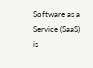Software as a Service (SaaS) is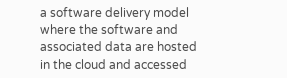a software delivery model where the software and associated data are hosted in the cloud and accessed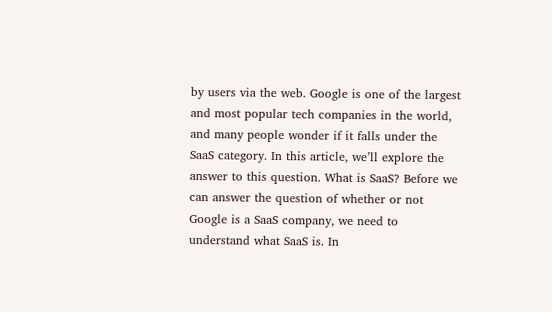by users via the web. Google is one of the largest and most popular tech companies in the world, and many people wonder if it falls under the SaaS category. In this article, we’ll explore the answer to this question. What is SaaS? Before we can answer the question of whether or not Google is a SaaS company, we need to understand what SaaS is. In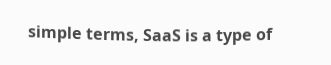simple terms, SaaS is a type of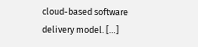cloud-based software delivery model. […]